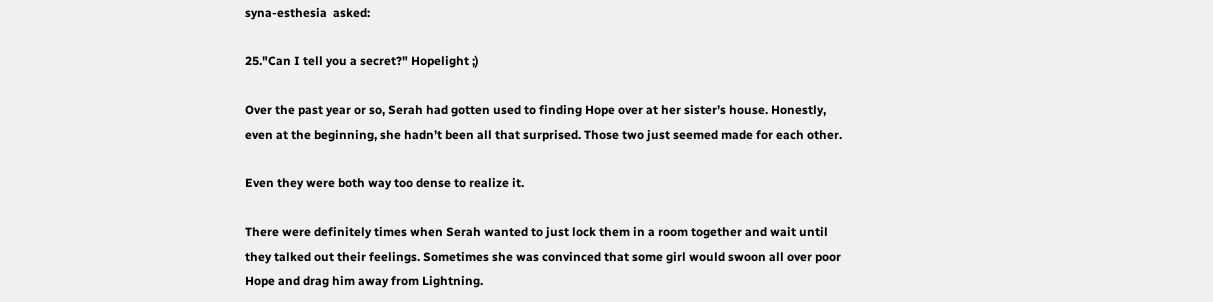syna-esthesia  asked:

25."Can I tell you a secret?" Hopelight ;)

Over the past year or so, Serah had gotten used to finding Hope over at her sister’s house. Honestly, even at the beginning, she hadn’t been all that surprised. Those two just seemed made for each other.

Even they were both way too dense to realize it.

There were definitely times when Serah wanted to just lock them in a room together and wait until they talked out their feelings. Sometimes she was convinced that some girl would swoon all over poor Hope and drag him away from Lightning.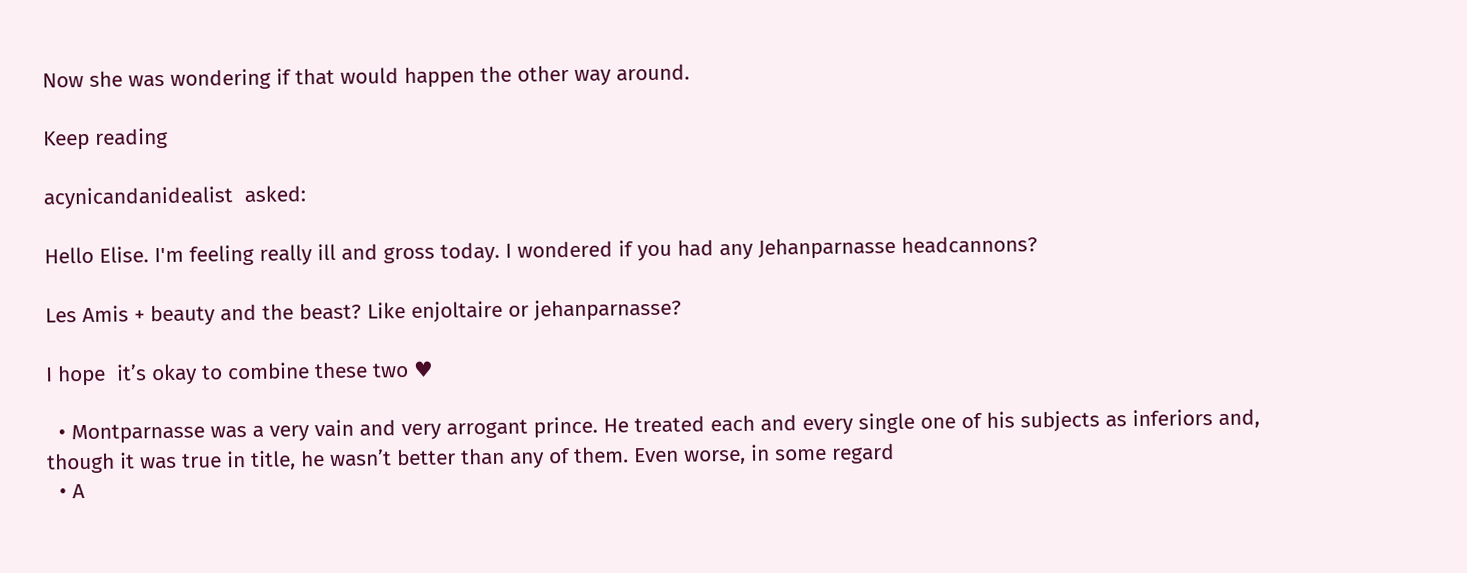Now she was wondering if that would happen the other way around.

Keep reading

acynicandanidealist  asked:

Hello Elise. I'm feeling really ill and gross today. I wondered if you had any Jehanparnasse headcannons?

Les Amis + beauty and the beast? Like enjoltaire or jehanparnasse?

I hope  it’s okay to combine these two ♥

  • Montparnasse was a very vain and very arrogant prince. He treated each and every single one of his subjects as inferiors and, though it was true in title, he wasn’t better than any of them. Even worse, in some regard
  • A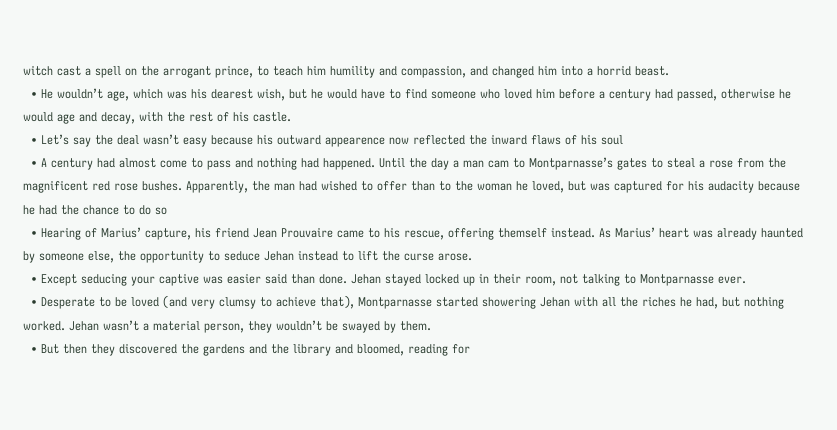witch cast a spell on the arrogant prince, to teach him humility and compassion, and changed him into a horrid beast.
  • He wouldn’t age, which was his dearest wish, but he would have to find someone who loved him before a century had passed, otherwise he would age and decay, with the rest of his castle.
  • Let’s say the deal wasn’t easy because his outward appearence now reflected the inward flaws of his soul
  • A century had almost come to pass and nothing had happened. Until the day a man cam to Montparnasse’s gates to steal a rose from the magnificent red rose bushes. Apparently, the man had wished to offer than to the woman he loved, but was captured for his audacity because he had the chance to do so
  • Hearing of Marius’ capture, his friend Jean Prouvaire came to his rescue, offering themself instead. As Marius’ heart was already haunted by someone else, the opportunity to seduce Jehan instead to lift the curse arose.
  • Except seducing your captive was easier said than done. Jehan stayed locked up in their room, not talking to Montparnasse ever.
  • Desperate to be loved (and very clumsy to achieve that), Montparnasse started showering Jehan with all the riches he had, but nothing worked. Jehan wasn’t a material person, they wouldn’t be swayed by them.
  • But then they discovered the gardens and the library and bloomed, reading for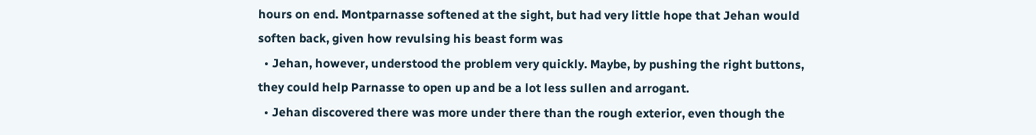hours on end. Montparnasse softened at the sight, but had very little hope that Jehan would soften back, given how revulsing his beast form was
  • Jehan, however, understood the problem very quickly. Maybe, by pushing the right buttons, they could help Parnasse to open up and be a lot less sullen and arrogant.
  • Jehan discovered there was more under there than the rough exterior, even though the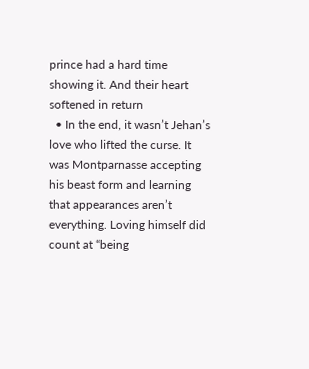prince had a hard time showing it. And their heart softened in return
  • In the end, it wasn’t Jehan’s love who lifted the curse. It was Montparnasse accepting his beast form and learning that appearances aren’t everything. Loving himself did count at “being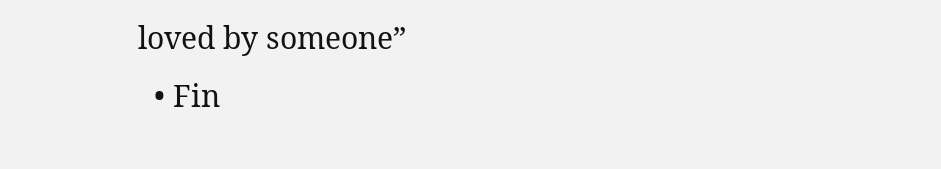loved by someone”
  • Fin